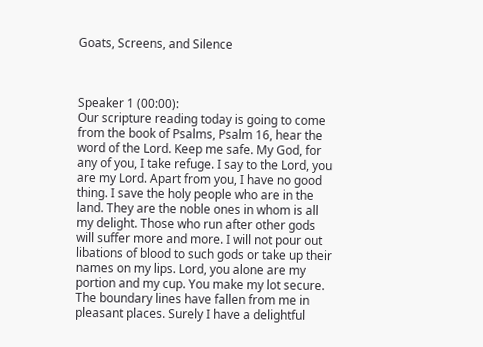Goats, Screens, and Silence



Speaker 1 (00:00):
Our scripture reading today is going to come from the book of Psalms, Psalm 16, hear the word of the Lord. Keep me safe. My God, for any of you, I take refuge. I say to the Lord, you are my Lord. Apart from you, I have no good thing. I save the holy people who are in the land. They are the noble ones in whom is all my delight. Those who run after other gods will suffer more and more. I will not pour out libations of blood to such gods or take up their names on my lips. Lord, you alone are my portion and my cup. You make my lot secure. The boundary lines have fallen from me in pleasant places. Surely I have a delightful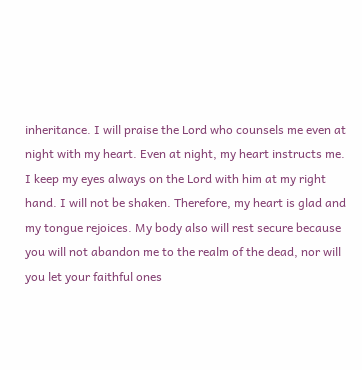inheritance. I will praise the Lord who counsels me even at night with my heart. Even at night, my heart instructs me. I keep my eyes always on the Lord with him at my right hand. I will not be shaken. Therefore, my heart is glad and my tongue rejoices. My body also will rest secure because you will not abandon me to the realm of the dead, nor will you let your faithful ones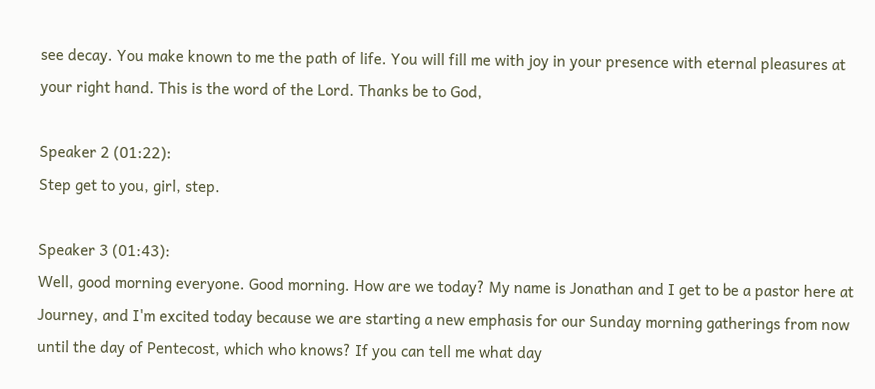see decay. You make known to me the path of life. You will fill me with joy in your presence with eternal pleasures at your right hand. This is the word of the Lord. Thanks be to God,

Speaker 2 (01:22):
Step get to you, girl, step.

Speaker 3 (01:43):
Well, good morning everyone. Good morning. How are we today? My name is Jonathan and I get to be a pastor here at Journey, and I'm excited today because we are starting a new emphasis for our Sunday morning gatherings from now until the day of Pentecost, which who knows? If you can tell me what day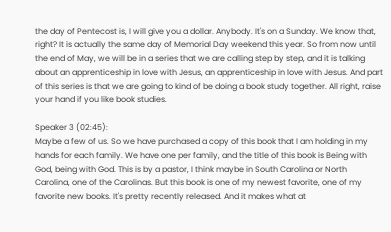the day of Pentecost is, I will give you a dollar. Anybody. It's on a Sunday. We know that, right? It is actually the same day of Memorial Day weekend this year. So from now until the end of May, we will be in a series that we are calling step by step, and it is talking about an apprenticeship in love with Jesus, an apprenticeship in love with Jesus. And part of this series is that we are going to kind of be doing a book study together. All right, raise your hand if you like book studies.

Speaker 3 (02:45):
Maybe a few of us. So we have purchased a copy of this book that I am holding in my hands for each family. We have one per family, and the title of this book is Being with God, being with God. This is by a pastor, I think maybe in South Carolina or North Carolina, one of the Carolinas. But this book is one of my newest favorite, one of my favorite new books. It's pretty recently released. And it makes what at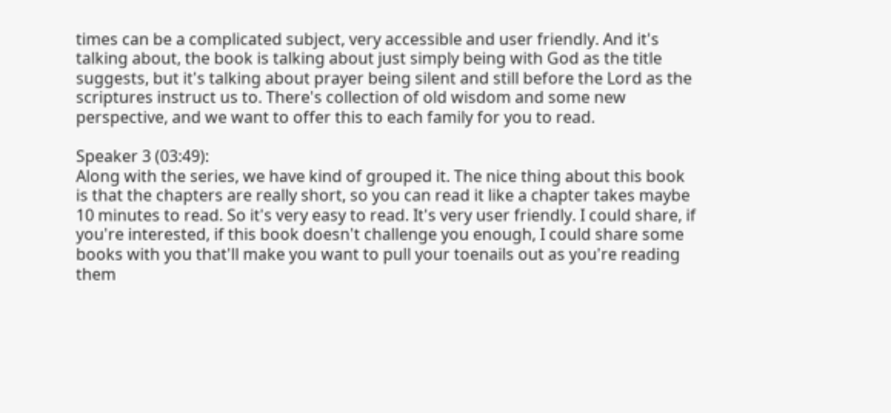times can be a complicated subject, very accessible and user friendly. And it's talking about, the book is talking about just simply being with God as the title suggests, but it's talking about prayer being silent and still before the Lord as the scriptures instruct us to. There's collection of old wisdom and some new perspective, and we want to offer this to each family for you to read.

Speaker 3 (03:49):
Along with the series, we have kind of grouped it. The nice thing about this book is that the chapters are really short, so you can read it like a chapter takes maybe 10 minutes to read. So it's very easy to read. It's very user friendly. I could share, if you're interested, if this book doesn't challenge you enough, I could share some books with you that'll make you want to pull your toenails out as you're reading them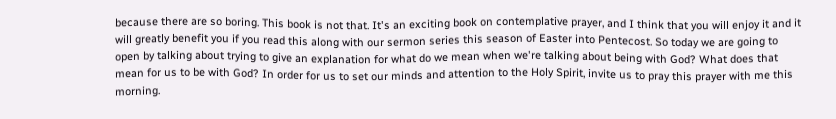because there are so boring. This book is not that. It's an exciting book on contemplative prayer, and I think that you will enjoy it and it will greatly benefit you if you read this along with our sermon series this season of Easter into Pentecost. So today we are going to open by talking about trying to give an explanation for what do we mean when we're talking about being with God? What does that mean for us to be with God? In order for us to set our minds and attention to the Holy Spirit, invite us to pray this prayer with me this morning.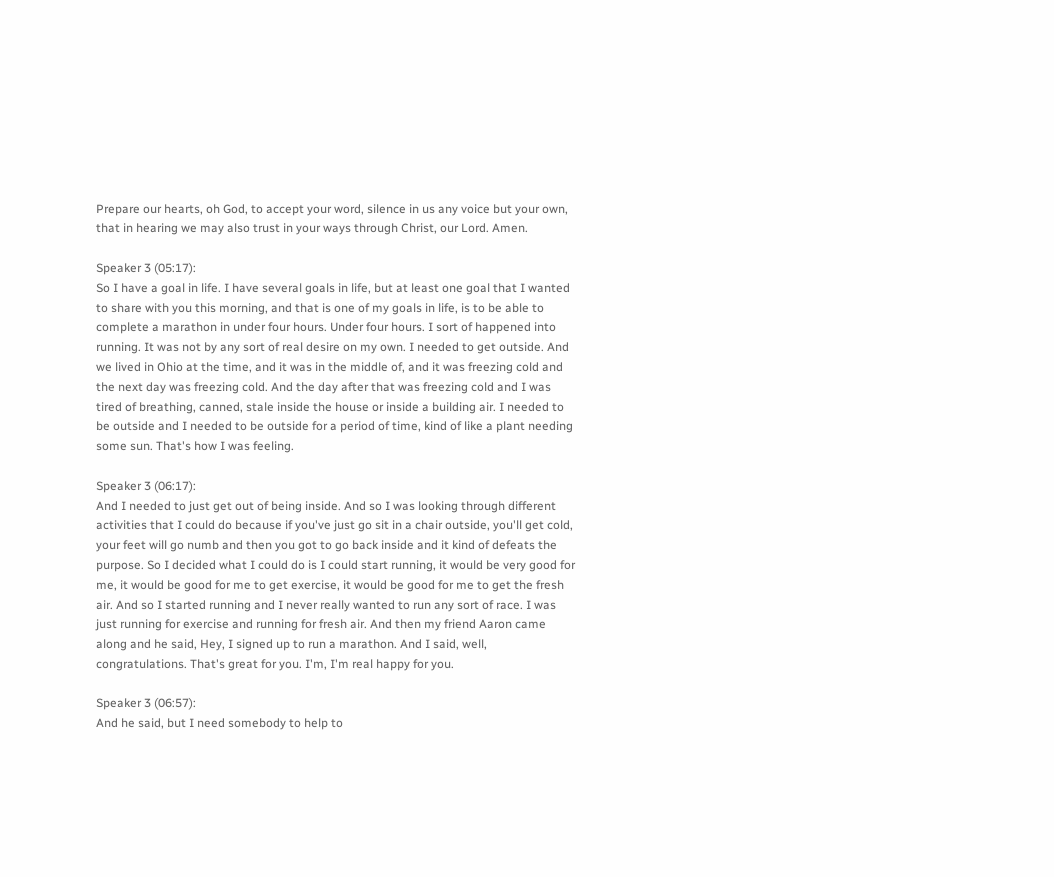Prepare our hearts, oh God, to accept your word, silence in us any voice but your own, that in hearing we may also trust in your ways through Christ, our Lord. Amen.

Speaker 3 (05:17):
So I have a goal in life. I have several goals in life, but at least one goal that I wanted to share with you this morning, and that is one of my goals in life, is to be able to complete a marathon in under four hours. Under four hours. I sort of happened into running. It was not by any sort of real desire on my own. I needed to get outside. And we lived in Ohio at the time, and it was in the middle of, and it was freezing cold and the next day was freezing cold. And the day after that was freezing cold and I was tired of breathing, canned, stale inside the house or inside a building air. I needed to be outside and I needed to be outside for a period of time, kind of like a plant needing some sun. That's how I was feeling.

Speaker 3 (06:17):
And I needed to just get out of being inside. And so I was looking through different activities that I could do because if you've just go sit in a chair outside, you'll get cold, your feet will go numb and then you got to go back inside and it kind of defeats the purpose. So I decided what I could do is I could start running, it would be very good for me, it would be good for me to get exercise, it would be good for me to get the fresh air. And so I started running and I never really wanted to run any sort of race. I was just running for exercise and running for fresh air. And then my friend Aaron came along and he said, Hey, I signed up to run a marathon. And I said, well, congratulations. That's great for you. I'm, I'm real happy for you.

Speaker 3 (06:57):
And he said, but I need somebody to help to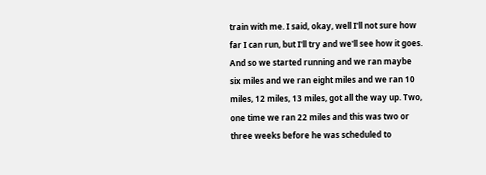train with me. I said, okay, well I'll not sure how far I can run, but I'll try and we'll see how it goes. And so we started running and we ran maybe six miles and we ran eight miles and we ran 10 miles, 12 miles, 13 miles, got all the way up. Two, one time we ran 22 miles and this was two or three weeks before he was scheduled to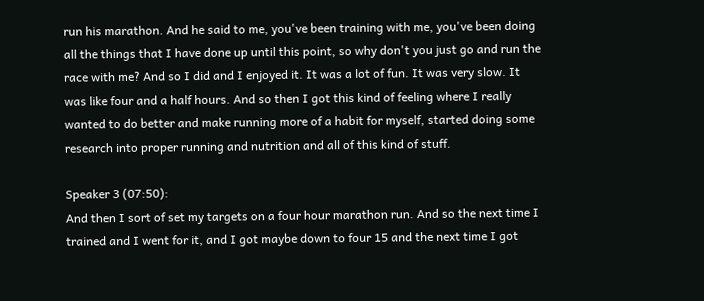run his marathon. And he said to me, you've been training with me, you've been doing all the things that I have done up until this point, so why don't you just go and run the race with me? And so I did and I enjoyed it. It was a lot of fun. It was very slow. It was like four and a half hours. And so then I got this kind of feeling where I really wanted to do better and make running more of a habit for myself, started doing some research into proper running and nutrition and all of this kind of stuff.

Speaker 3 (07:50):
And then I sort of set my targets on a four hour marathon run. And so the next time I trained and I went for it, and I got maybe down to four 15 and the next time I got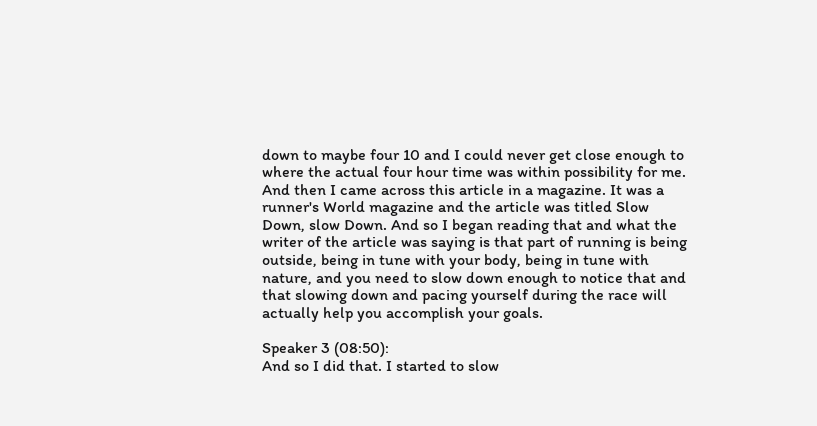down to maybe four 10 and I could never get close enough to where the actual four hour time was within possibility for me. And then I came across this article in a magazine. It was a runner's World magazine and the article was titled Slow Down, slow Down. And so I began reading that and what the writer of the article was saying is that part of running is being outside, being in tune with your body, being in tune with nature, and you need to slow down enough to notice that and that slowing down and pacing yourself during the race will actually help you accomplish your goals.

Speaker 3 (08:50):
And so I did that. I started to slow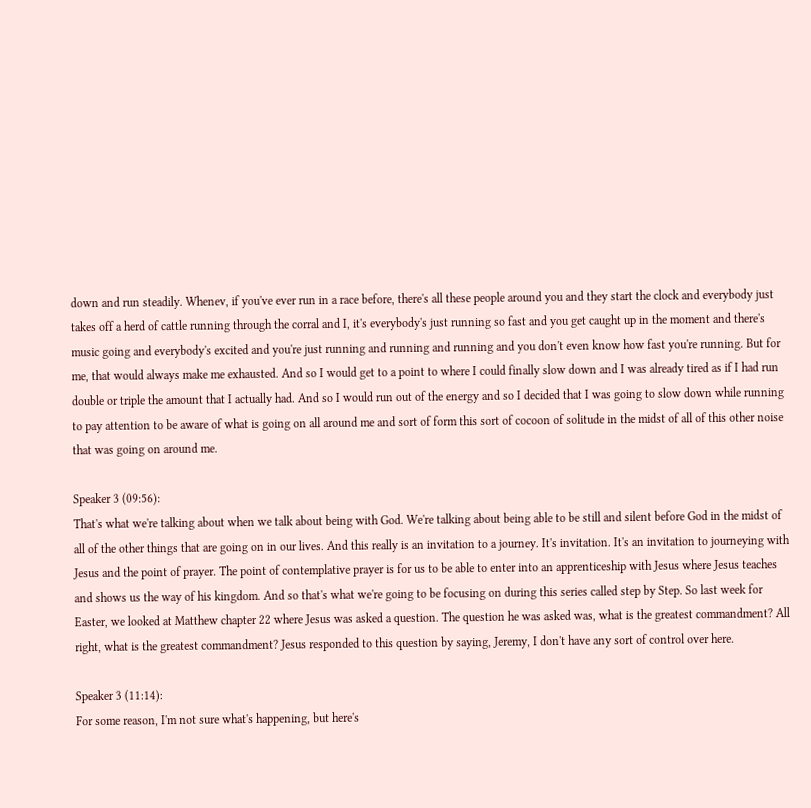down and run steadily. Whenev, if you've ever run in a race before, there's all these people around you and they start the clock and everybody just takes off a herd of cattle running through the corral and I, it's everybody's just running so fast and you get caught up in the moment and there's music going and everybody's excited and you're just running and running and running and you don't even know how fast you're running. But for me, that would always make me exhausted. And so I would get to a point to where I could finally slow down and I was already tired as if I had run double or triple the amount that I actually had. And so I would run out of the energy and so I decided that I was going to slow down while running to pay attention to be aware of what is going on all around me and sort of form this sort of cocoon of solitude in the midst of all of this other noise that was going on around me.

Speaker 3 (09:56):
That's what we're talking about when we talk about being with God. We're talking about being able to be still and silent before God in the midst of all of the other things that are going on in our lives. And this really is an invitation to a journey. It's invitation. It's an invitation to journeying with Jesus and the point of prayer. The point of contemplative prayer is for us to be able to enter into an apprenticeship with Jesus where Jesus teaches and shows us the way of his kingdom. And so that's what we're going to be focusing on during this series called step by Step. So last week for Easter, we looked at Matthew chapter 22 where Jesus was asked a question. The question he was asked was, what is the greatest commandment? All right, what is the greatest commandment? Jesus responded to this question by saying, Jeremy, I don't have any sort of control over here.

Speaker 3 (11:14):
For some reason, I'm not sure what's happening, but here's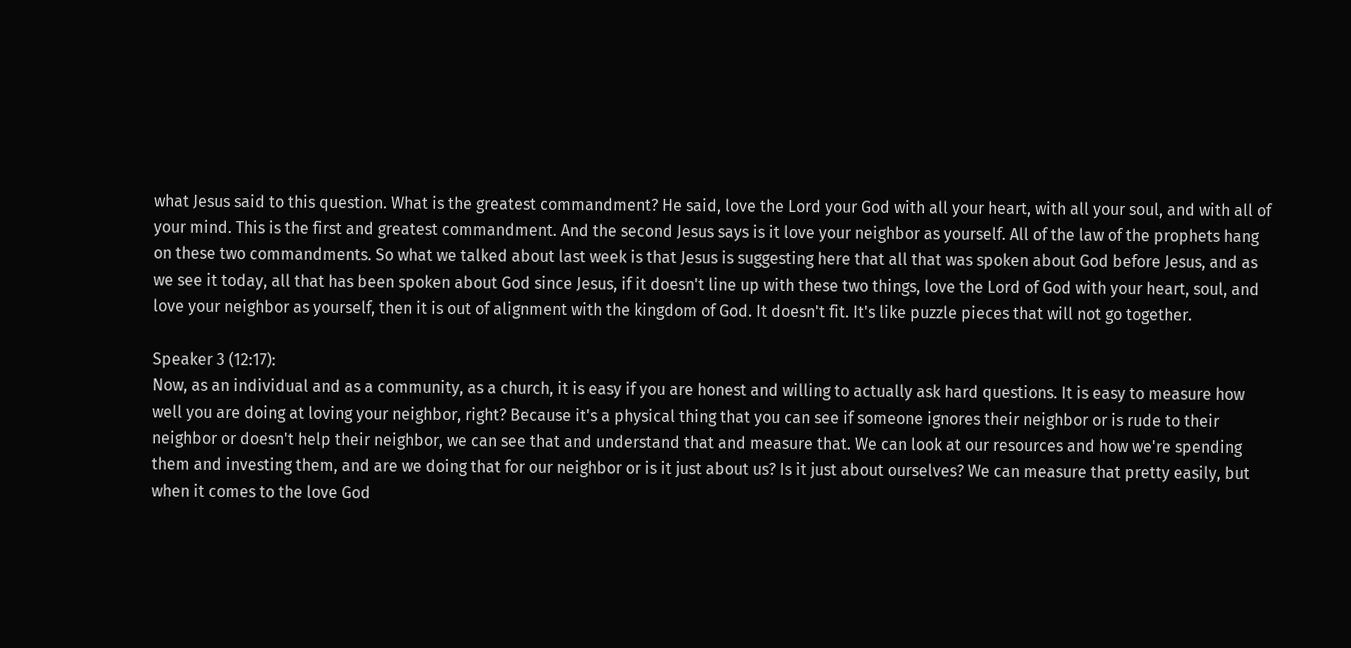what Jesus said to this question. What is the greatest commandment? He said, love the Lord your God with all your heart, with all your soul, and with all of your mind. This is the first and greatest commandment. And the second Jesus says is it love your neighbor as yourself. All of the law of the prophets hang on these two commandments. So what we talked about last week is that Jesus is suggesting here that all that was spoken about God before Jesus, and as we see it today, all that has been spoken about God since Jesus, if it doesn't line up with these two things, love the Lord of God with your heart, soul, and love your neighbor as yourself, then it is out of alignment with the kingdom of God. It doesn't fit. It's like puzzle pieces that will not go together.

Speaker 3 (12:17):
Now, as an individual and as a community, as a church, it is easy if you are honest and willing to actually ask hard questions. It is easy to measure how well you are doing at loving your neighbor, right? Because it's a physical thing that you can see if someone ignores their neighbor or is rude to their neighbor or doesn't help their neighbor, we can see that and understand that and measure that. We can look at our resources and how we're spending them and investing them, and are we doing that for our neighbor or is it just about us? Is it just about ourselves? We can measure that pretty easily, but when it comes to the love God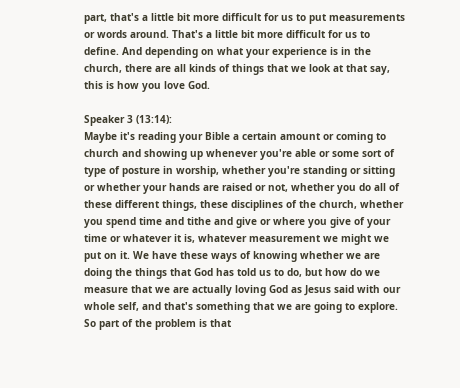part, that's a little bit more difficult for us to put measurements or words around. That's a little bit more difficult for us to define. And depending on what your experience is in the church, there are all kinds of things that we look at that say, this is how you love God.

Speaker 3 (13:14):
Maybe it's reading your Bible a certain amount or coming to church and showing up whenever you're able or some sort of type of posture in worship, whether you're standing or sitting or whether your hands are raised or not, whether you do all of these different things, these disciplines of the church, whether you spend time and tithe and give or where you give of your time or whatever it is, whatever measurement we might we put on it. We have these ways of knowing whether we are doing the things that God has told us to do, but how do we measure that we are actually loving God as Jesus said with our whole self, and that's something that we are going to explore. So part of the problem is that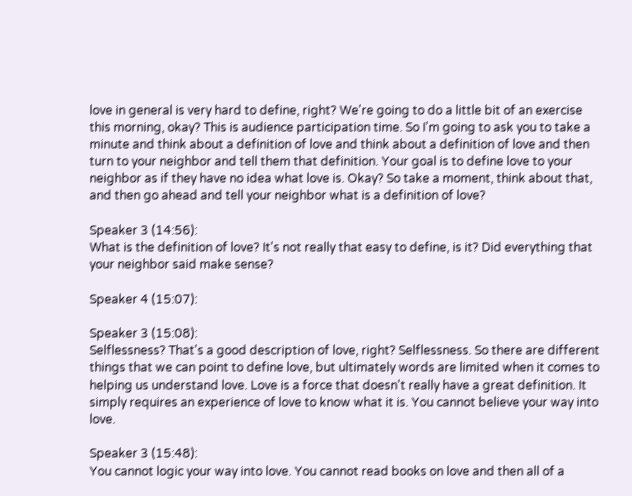love in general is very hard to define, right? We're going to do a little bit of an exercise this morning, okay? This is audience participation time. So I'm going to ask you to take a minute and think about a definition of love and think about a definition of love and then turn to your neighbor and tell them that definition. Your goal is to define love to your neighbor as if they have no idea what love is. Okay? So take a moment, think about that, and then go ahead and tell your neighbor what is a definition of love?

Speaker 3 (14:56):
What is the definition of love? It's not really that easy to define, is it? Did everything that your neighbor said make sense?

Speaker 4 (15:07):

Speaker 3 (15:08):
Selflessness? That's a good description of love, right? Selflessness. So there are different things that we can point to define love, but ultimately words are limited when it comes to helping us understand love. Love is a force that doesn't really have a great definition. It simply requires an experience of love to know what it is. You cannot believe your way into love.

Speaker 3 (15:48):
You cannot logic your way into love. You cannot read books on love and then all of a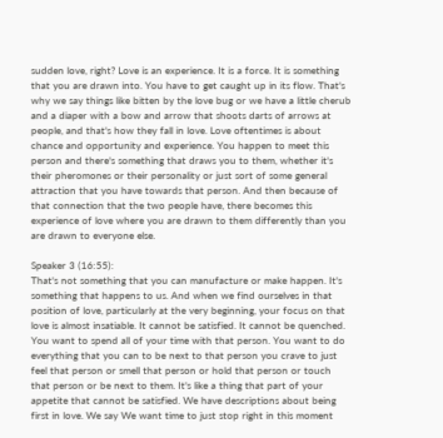sudden love, right? Love is an experience. It is a force. It is something that you are drawn into. You have to get caught up in its flow. That's why we say things like bitten by the love bug or we have a little cherub and a diaper with a bow and arrow that shoots darts of arrows at people, and that's how they fall in love. Love oftentimes is about chance and opportunity and experience. You happen to meet this person and there's something that draws you to them, whether it's their pheromones or their personality or just sort of some general attraction that you have towards that person. And then because of that connection that the two people have, there becomes this experience of love where you are drawn to them differently than you are drawn to everyone else.

Speaker 3 (16:55):
That's not something that you can manufacture or make happen. It's something that happens to us. And when we find ourselves in that position of love, particularly at the very beginning, your focus on that love is almost insatiable. It cannot be satisfied. It cannot be quenched. You want to spend all of your time with that person. You want to do everything that you can to be next to that person you crave to just feel that person or smell that person or hold that person or touch that person or be next to them. It's like a thing that part of your appetite that cannot be satisfied. We have descriptions about being first in love. We say We want time to just stop right in this moment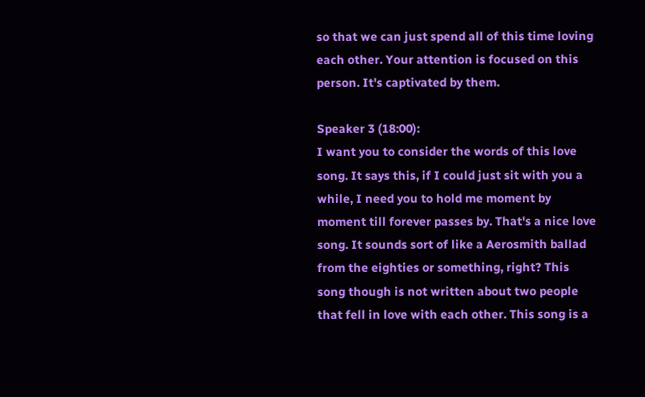so that we can just spend all of this time loving each other. Your attention is focused on this person. It's captivated by them.

Speaker 3 (18:00):
I want you to consider the words of this love song. It says this, if I could just sit with you a while, I need you to hold me moment by moment till forever passes by. That's a nice love song. It sounds sort of like a Aerosmith ballad from the eighties or something, right? This song though is not written about two people that fell in love with each other. This song is a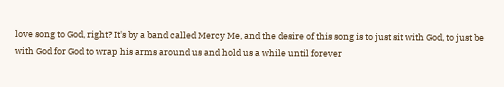love song to God, right? It's by a band called Mercy Me, and the desire of this song is to just sit with God, to just be with God for God to wrap his arms around us and hold us a while until forever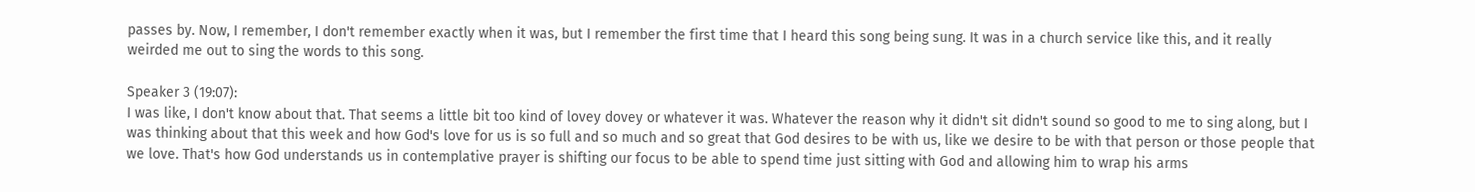passes by. Now, I remember, I don't remember exactly when it was, but I remember the first time that I heard this song being sung. It was in a church service like this, and it really weirded me out to sing the words to this song.

Speaker 3 (19:07):
I was like, I don't know about that. That seems a little bit too kind of lovey dovey or whatever it was. Whatever the reason why it didn't sit didn't sound so good to me to sing along, but I was thinking about that this week and how God's love for us is so full and so much and so great that God desires to be with us, like we desire to be with that person or those people that we love. That's how God understands us in contemplative prayer is shifting our focus to be able to spend time just sitting with God and allowing him to wrap his arms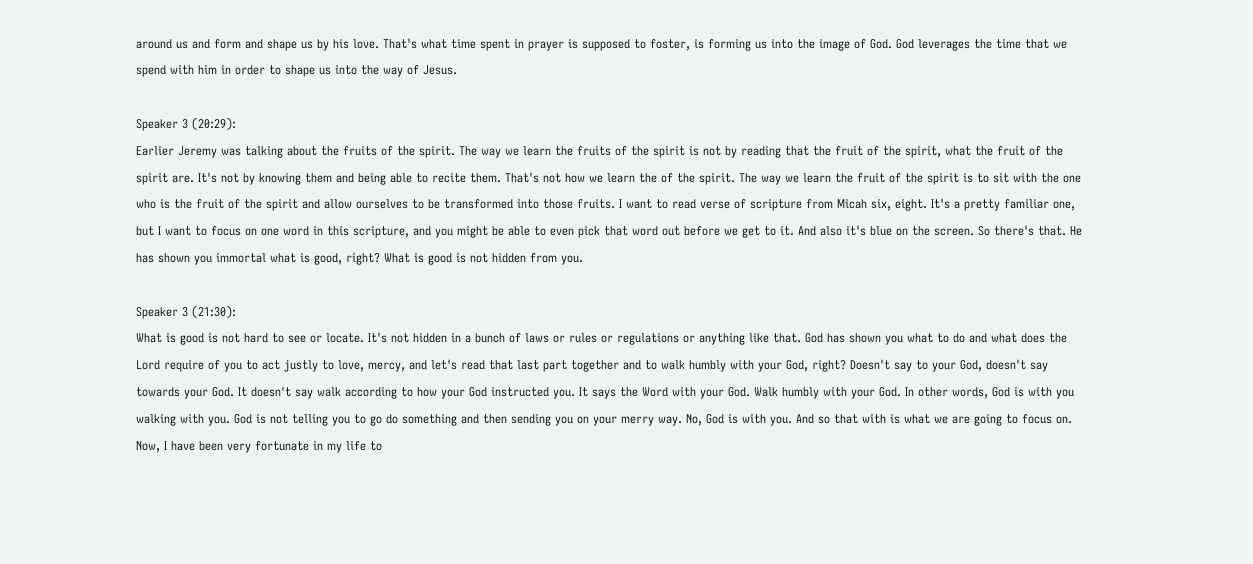around us and form and shape us by his love. That's what time spent in prayer is supposed to foster, is forming us into the image of God. God leverages the time that we spend with him in order to shape us into the way of Jesus.

Speaker 3 (20:29):
Earlier Jeremy was talking about the fruits of the spirit. The way we learn the fruits of the spirit is not by reading that the fruit of the spirit, what the fruit of the spirit are. It's not by knowing them and being able to recite them. That's not how we learn the of the spirit. The way we learn the fruit of the spirit is to sit with the one who is the fruit of the spirit and allow ourselves to be transformed into those fruits. I want to read verse of scripture from Micah six, eight. It's a pretty familiar one, but I want to focus on one word in this scripture, and you might be able to even pick that word out before we get to it. And also it's blue on the screen. So there's that. He has shown you immortal what is good, right? What is good is not hidden from you.

Speaker 3 (21:30):
What is good is not hard to see or locate. It's not hidden in a bunch of laws or rules or regulations or anything like that. God has shown you what to do and what does the Lord require of you to act justly to love, mercy, and let's read that last part together and to walk humbly with your God, right? Doesn't say to your God, doesn't say towards your God. It doesn't say walk according to how your God instructed you. It says the Word with your God. Walk humbly with your God. In other words, God is with you walking with you. God is not telling you to go do something and then sending you on your merry way. No, God is with you. And so that with is what we are going to focus on. Now, I have been very fortunate in my life to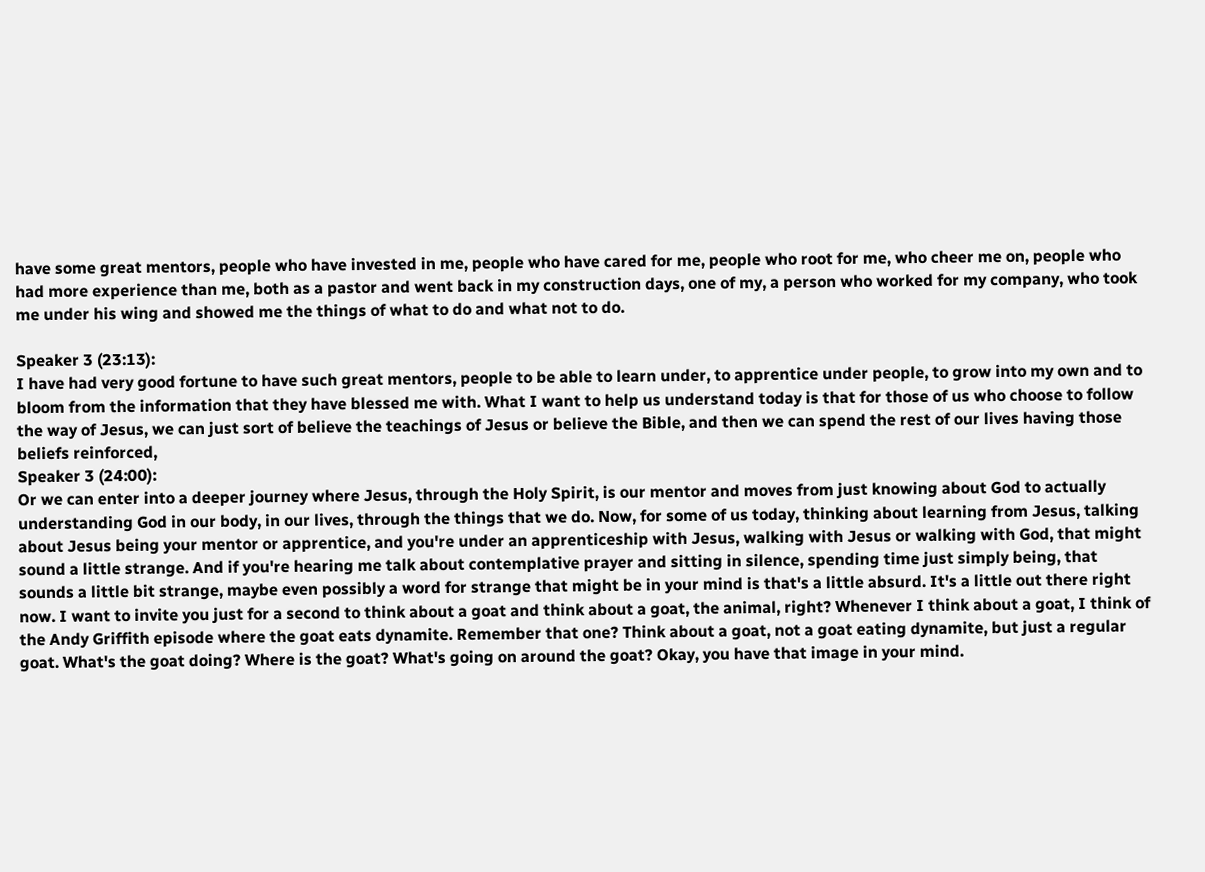have some great mentors, people who have invested in me, people who have cared for me, people who root for me, who cheer me on, people who had more experience than me, both as a pastor and went back in my construction days, one of my, a person who worked for my company, who took me under his wing and showed me the things of what to do and what not to do.

Speaker 3 (23:13):
I have had very good fortune to have such great mentors, people to be able to learn under, to apprentice under people, to grow into my own and to bloom from the information that they have blessed me with. What I want to help us understand today is that for those of us who choose to follow the way of Jesus, we can just sort of believe the teachings of Jesus or believe the Bible, and then we can spend the rest of our lives having those beliefs reinforced,
Speaker 3 (24:00):
Or we can enter into a deeper journey where Jesus, through the Holy Spirit, is our mentor and moves from just knowing about God to actually understanding God in our body, in our lives, through the things that we do. Now, for some of us today, thinking about learning from Jesus, talking about Jesus being your mentor or apprentice, and you're under an apprenticeship with Jesus, walking with Jesus or walking with God, that might sound a little strange. And if you're hearing me talk about contemplative prayer and sitting in silence, spending time just simply being, that sounds a little bit strange, maybe even possibly a word for strange that might be in your mind is that's a little absurd. It's a little out there right now. I want to invite you just for a second to think about a goat and think about a goat, the animal, right? Whenever I think about a goat, I think of the Andy Griffith episode where the goat eats dynamite. Remember that one? Think about a goat, not a goat eating dynamite, but just a regular goat. What's the goat doing? Where is the goat? What's going on around the goat? Okay, you have that image in your mind.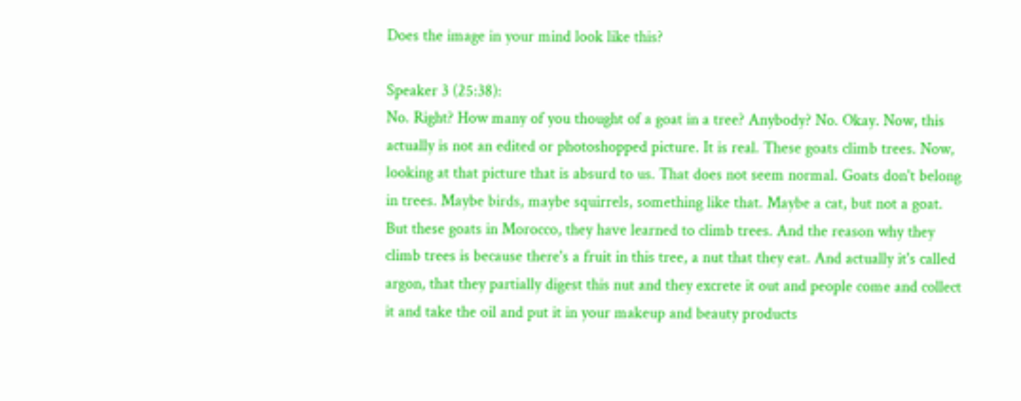Does the image in your mind look like this?

Speaker 3 (25:38):
No. Right? How many of you thought of a goat in a tree? Anybody? No. Okay. Now, this actually is not an edited or photoshopped picture. It is real. These goats climb trees. Now, looking at that picture that is absurd to us. That does not seem normal. Goats don't belong in trees. Maybe birds, maybe squirrels, something like that. Maybe a cat, but not a goat. But these goats in Morocco, they have learned to climb trees. And the reason why they climb trees is because there's a fruit in this tree, a nut that they eat. And actually it's called argon, that they partially digest this nut and they excrete it out and people come and collect it and take the oil and put it in your makeup and beauty products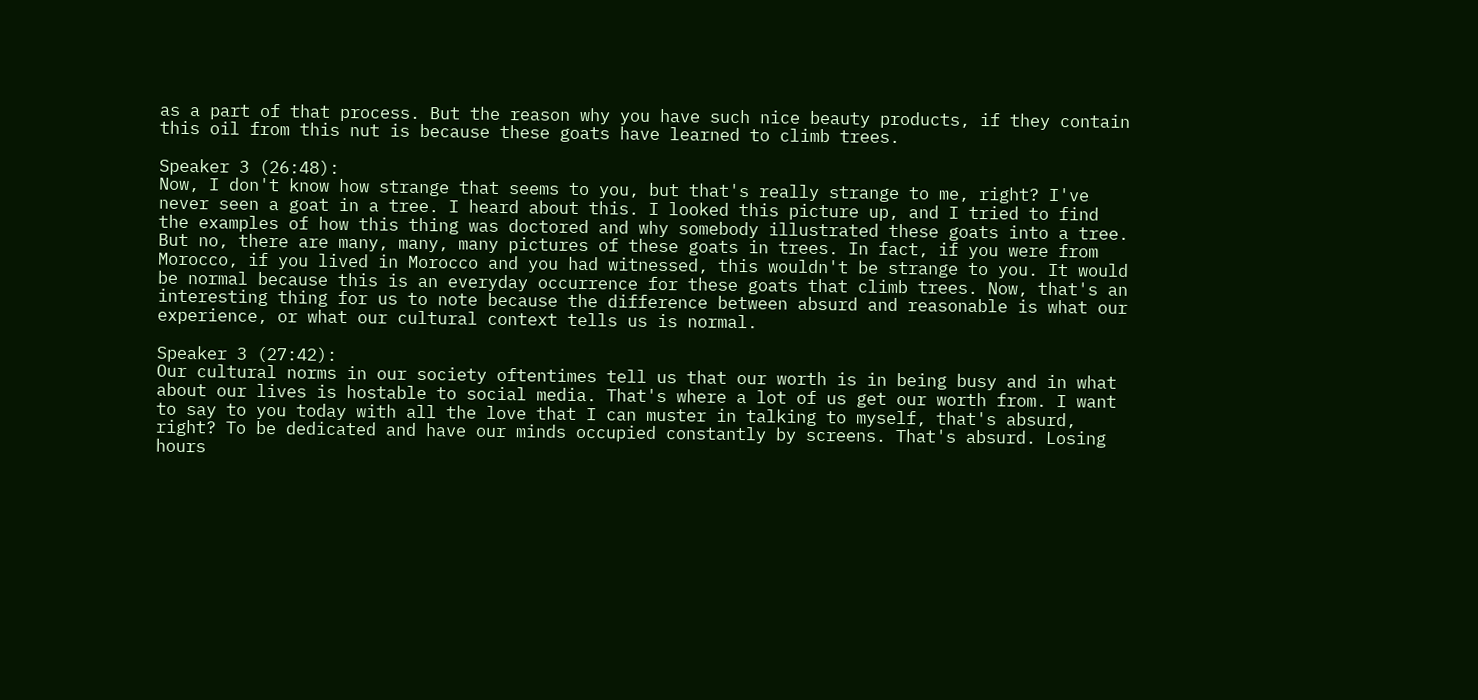as a part of that process. But the reason why you have such nice beauty products, if they contain this oil from this nut is because these goats have learned to climb trees.

Speaker 3 (26:48):
Now, I don't know how strange that seems to you, but that's really strange to me, right? I've never seen a goat in a tree. I heard about this. I looked this picture up, and I tried to find the examples of how this thing was doctored and why somebody illustrated these goats into a tree. But no, there are many, many, many pictures of these goats in trees. In fact, if you were from Morocco, if you lived in Morocco and you had witnessed, this wouldn't be strange to you. It would be normal because this is an everyday occurrence for these goats that climb trees. Now, that's an interesting thing for us to note because the difference between absurd and reasonable is what our experience, or what our cultural context tells us is normal.

Speaker 3 (27:42):
Our cultural norms in our society oftentimes tell us that our worth is in being busy and in what about our lives is hostable to social media. That's where a lot of us get our worth from. I want to say to you today with all the love that I can muster in talking to myself, that's absurd, right? To be dedicated and have our minds occupied constantly by screens. That's absurd. Losing hours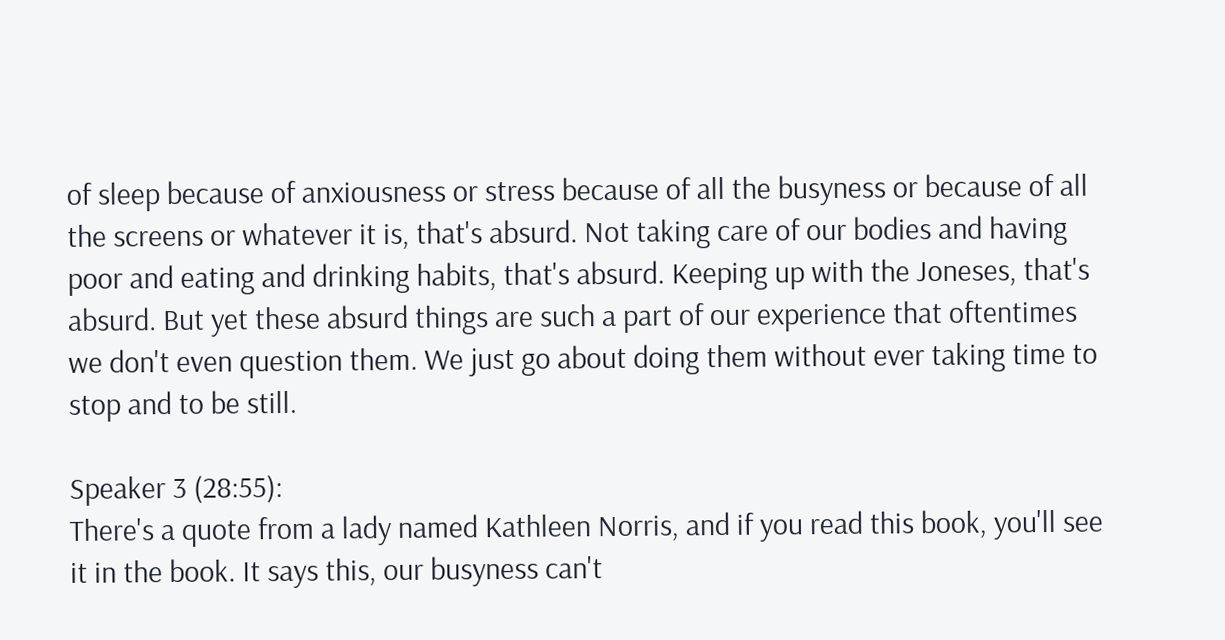of sleep because of anxiousness or stress because of all the busyness or because of all the screens or whatever it is, that's absurd. Not taking care of our bodies and having poor and eating and drinking habits, that's absurd. Keeping up with the Joneses, that's absurd. But yet these absurd things are such a part of our experience that oftentimes we don't even question them. We just go about doing them without ever taking time to stop and to be still.

Speaker 3 (28:55):
There's a quote from a lady named Kathleen Norris, and if you read this book, you'll see it in the book. It says this, our busyness can't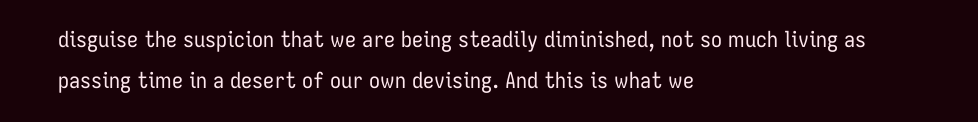disguise the suspicion that we are being steadily diminished, not so much living as passing time in a desert of our own devising. And this is what we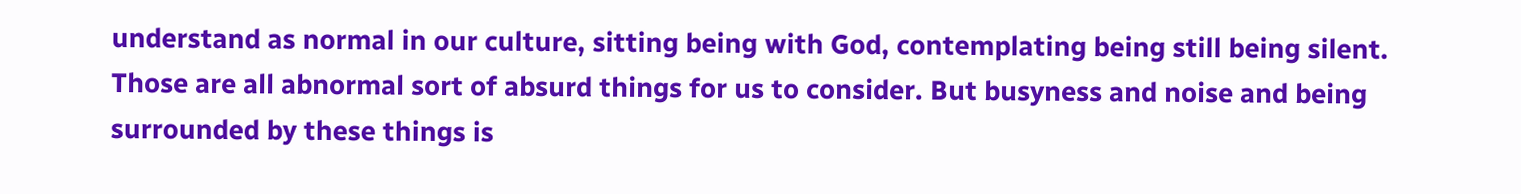understand as normal in our culture, sitting being with God, contemplating being still being silent. Those are all abnormal sort of absurd things for us to consider. But busyness and noise and being surrounded by these things is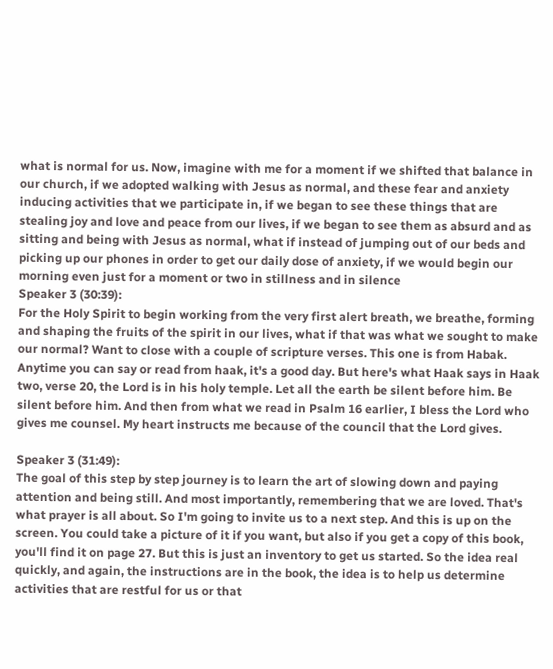what is normal for us. Now, imagine with me for a moment if we shifted that balance in our church, if we adopted walking with Jesus as normal, and these fear and anxiety inducing activities that we participate in, if we began to see these things that are stealing joy and love and peace from our lives, if we began to see them as absurd and as sitting and being with Jesus as normal, what if instead of jumping out of our beds and picking up our phones in order to get our daily dose of anxiety, if we would begin our morning even just for a moment or two in stillness and in silence
Speaker 3 (30:39):
For the Holy Spirit to begin working from the very first alert breath, we breathe, forming and shaping the fruits of the spirit in our lives, what if that was what we sought to make our normal? Want to close with a couple of scripture verses. This one is from Habak. Anytime you can say or read from haak, it's a good day. But here's what Haak says in Haak two, verse 20, the Lord is in his holy temple. Let all the earth be silent before him. Be silent before him. And then from what we read in Psalm 16 earlier, I bless the Lord who gives me counsel. My heart instructs me because of the council that the Lord gives.

Speaker 3 (31:49):
The goal of this step by step journey is to learn the art of slowing down and paying attention and being still. And most importantly, remembering that we are loved. That's what prayer is all about. So I'm going to invite us to a next step. And this is up on the screen. You could take a picture of it if you want, but also if you get a copy of this book, you'll find it on page 27. But this is just an inventory to get us started. So the idea real quickly, and again, the instructions are in the book, the idea is to help us determine activities that are restful for us or that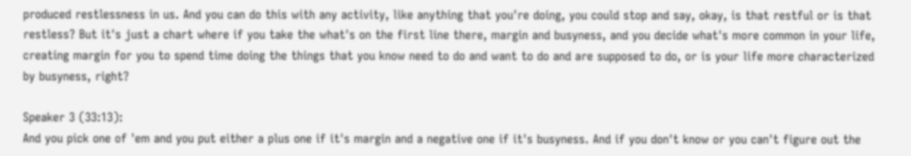produced restlessness in us. And you can do this with any activity, like anything that you're doing, you could stop and say, okay, is that restful or is that restless? But it's just a chart where if you take the what's on the first line there, margin and busyness, and you decide what's more common in your life, creating margin for you to spend time doing the things that you know need to do and want to do and are supposed to do, or is your life more characterized by busyness, right?

Speaker 3 (33:13):
And you pick one of 'em and you put either a plus one if it's margin and a negative one if it's busyness. And if you don't know or you can't figure out the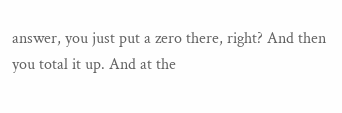answer, you just put a zero there, right? And then you total it up. And at the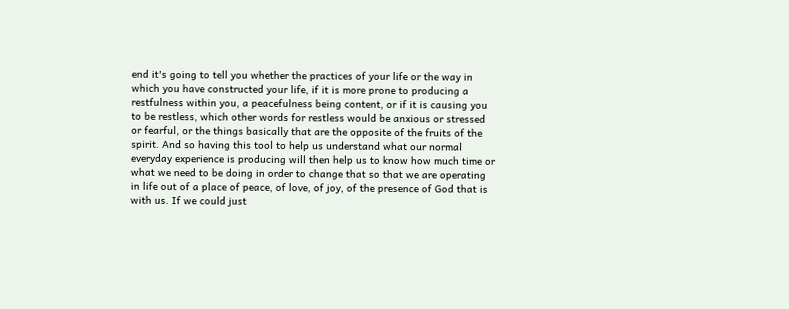end it's going to tell you whether the practices of your life or the way in which you have constructed your life, if it is more prone to producing a restfulness within you, a peacefulness being content, or if it is causing you to be restless, which other words for restless would be anxious or stressed or fearful, or the things basically that are the opposite of the fruits of the spirit. And so having this tool to help us understand what our normal everyday experience is producing will then help us to know how much time or what we need to be doing in order to change that so that we are operating in life out of a place of peace, of love, of joy, of the presence of God that is with us. If we could just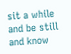sit a while and be still and know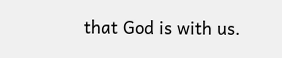that God is with us.